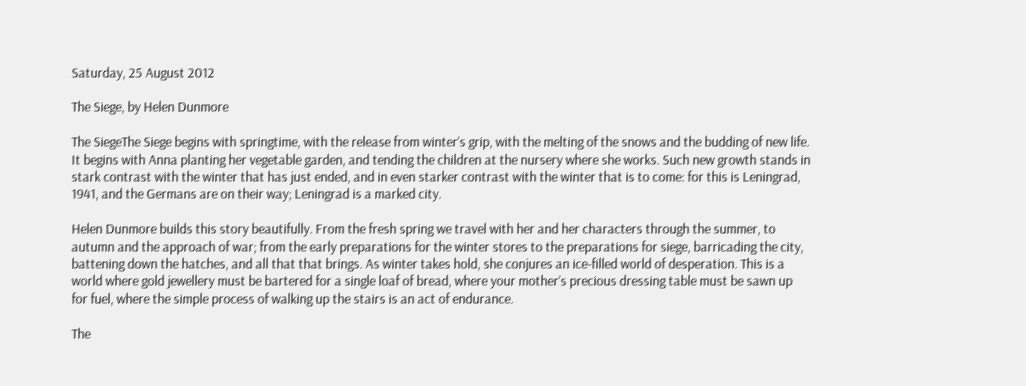Saturday, 25 August 2012

The Siege, by Helen Dunmore

The SiegeThe Siege begins with springtime, with the release from winter’s grip, with the melting of the snows and the budding of new life. It begins with Anna planting her vegetable garden, and tending the children at the nursery where she works. Such new growth stands in stark contrast with the winter that has just ended, and in even starker contrast with the winter that is to come: for this is Leningrad, 1941, and the Germans are on their way; Leningrad is a marked city.

Helen Dunmore builds this story beautifully. From the fresh spring we travel with her and her characters through the summer, to autumn and the approach of war; from the early preparations for the winter stores to the preparations for siege, barricading the city, battening down the hatches, and all that that brings. As winter takes hold, she conjures an ice-filled world of desperation. This is a world where gold jewellery must be bartered for a single loaf of bread, where your mother’s precious dressing table must be sawn up for fuel, where the simple process of walking up the stairs is an act of endurance.

The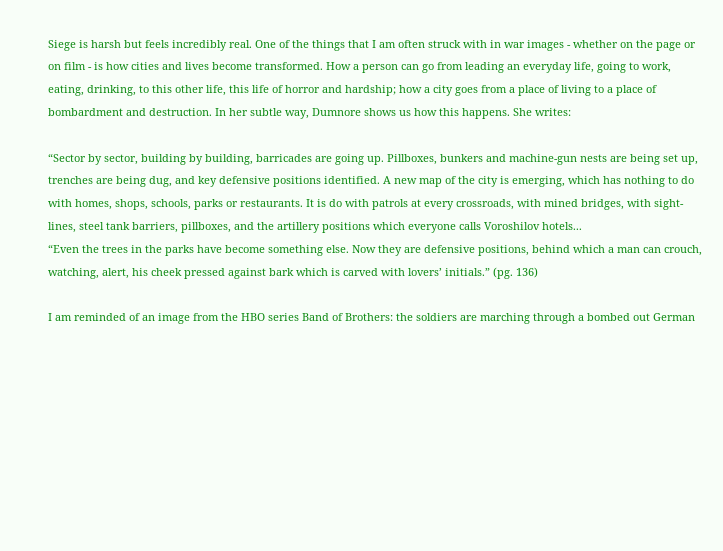Siege is harsh but feels incredibly real. One of the things that I am often struck with in war images - whether on the page or on film - is how cities and lives become transformed. How a person can go from leading an everyday life, going to work, eating, drinking, to this other life, this life of horror and hardship; how a city goes from a place of living to a place of bombardment and destruction. In her subtle way, Dumnore shows us how this happens. She writes:

“Sector by sector, building by building, barricades are going up. Pillboxes, bunkers and machine-gun nests are being set up, trenches are being dug, and key defensive positions identified. A new map of the city is emerging, which has nothing to do with homes, shops, schools, parks or restaurants. It is do with patrols at every crossroads, with mined bridges, with sight-lines, steel tank barriers, pillboxes, and the artillery positions which everyone calls Voroshilov hotels...
“Even the trees in the parks have become something else. Now they are defensive positions, behind which a man can crouch, watching, alert, his cheek pressed against bark which is carved with lovers’ initials.” (pg. 136)

I am reminded of an image from the HBO series Band of Brothers: the soldiers are marching through a bombed out German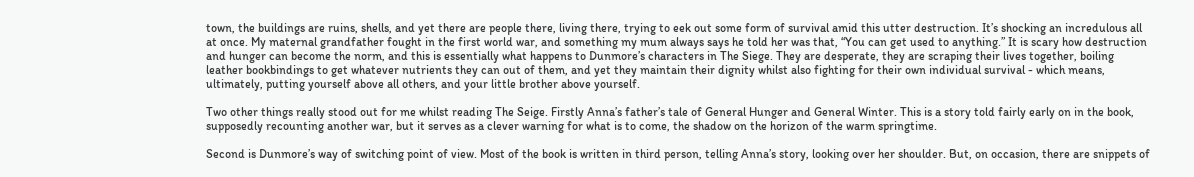town, the buildings are ruins, shells, and yet there are people there, living there, trying to eek out some form of survival amid this utter destruction. It’s shocking an incredulous all at once. My maternal grandfather fought in the first world war, and something my mum always says he told her was that, “You can get used to anything.” It is scary how destruction and hunger can become the norm, and this is essentially what happens to Dunmore’s characters in The Siege. They are desperate, they are scraping their lives together, boiling leather bookbindings to get whatever nutrients they can out of them, and yet they maintain their dignity whilst also fighting for their own individual survival - which means, ultimately, putting yourself above all others, and your little brother above yourself.

Two other things really stood out for me whilst reading The Seige. Firstly Anna’s father’s tale of General Hunger and General Winter. This is a story told fairly early on in the book, supposedly recounting another war, but it serves as a clever warning for what is to come, the shadow on the horizon of the warm springtime.

Second is Dunmore’s way of switching point of view. Most of the book is written in third person, telling Anna’s story, looking over her shoulder. But, on occasion, there are snippets of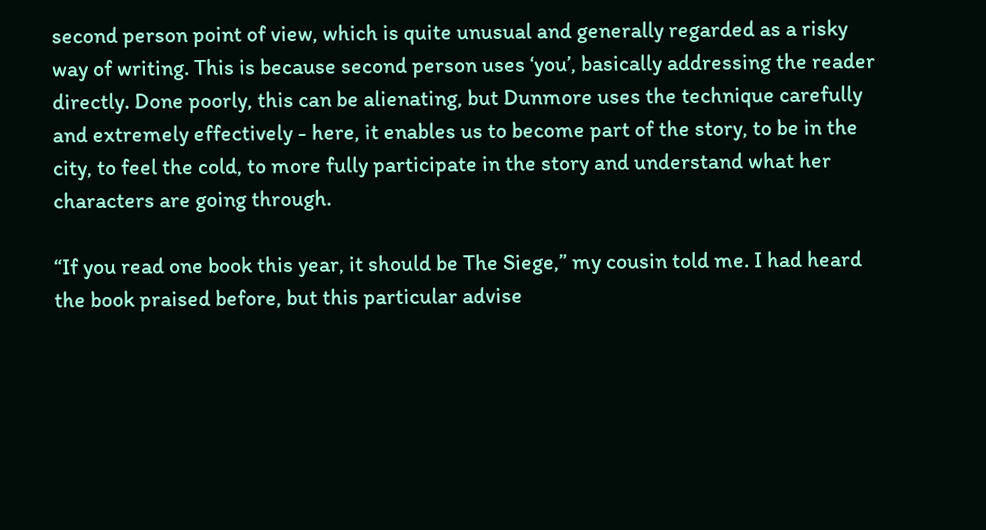second person point of view, which is quite unusual and generally regarded as a risky way of writing. This is because second person uses ‘you’, basically addressing the reader directly. Done poorly, this can be alienating, but Dunmore uses the technique carefully and extremely effectively - here, it enables us to become part of the story, to be in the city, to feel the cold, to more fully participate in the story and understand what her characters are going through.

“If you read one book this year, it should be The Siege,” my cousin told me. I had heard the book praised before, but this particular advise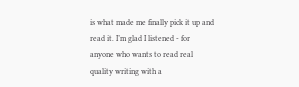is what made me finally pick it up and read it. I’m glad I listened - for anyone who wants to read real quality writing with a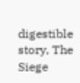digestible story, The Siege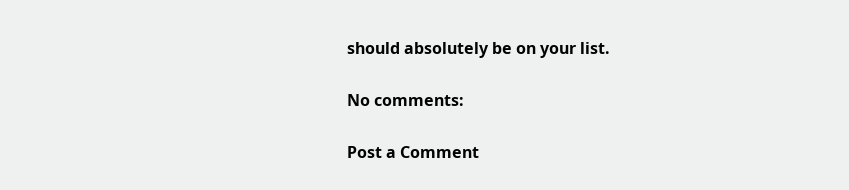should absolutely be on your list.

No comments:

Post a Comment